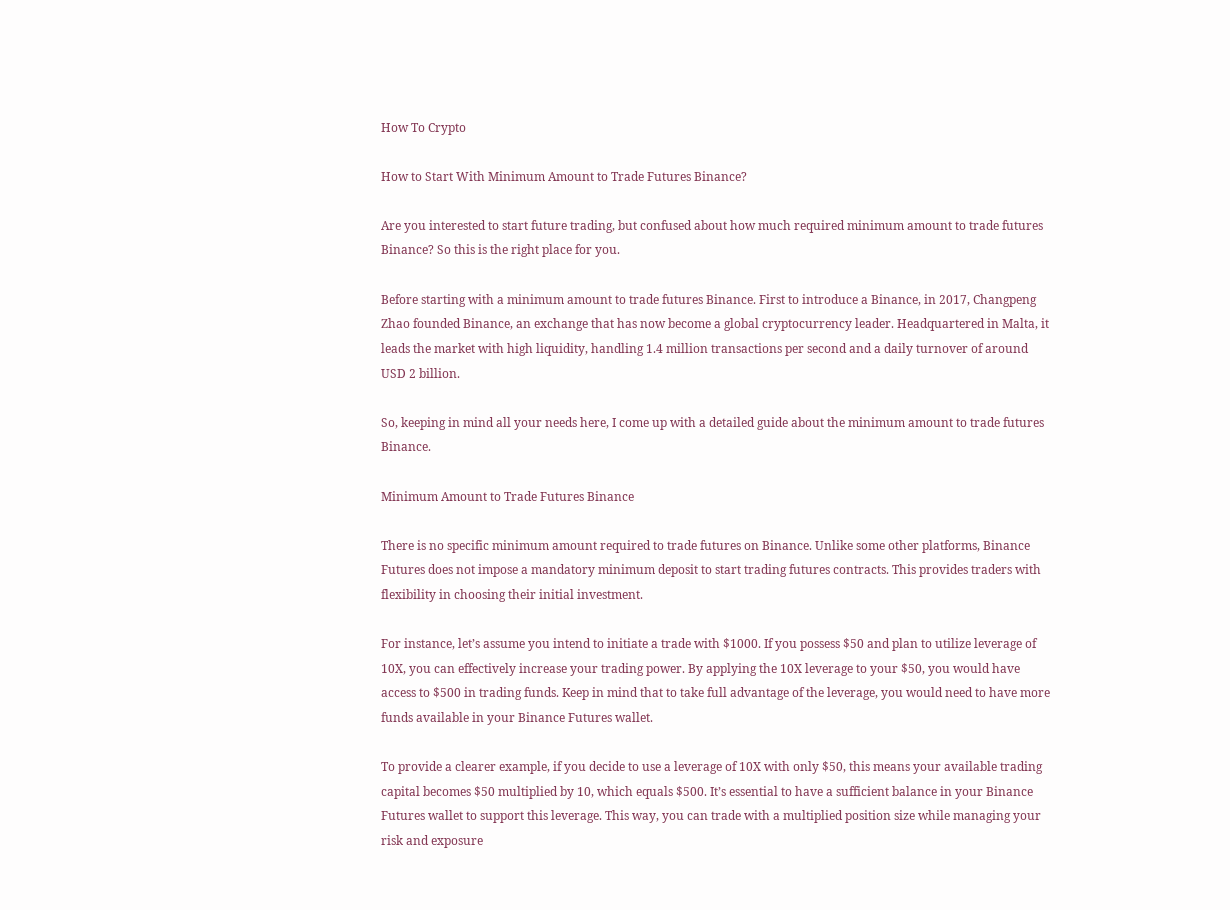How To Crypto

How to Start With Minimum Amount to Trade Futures Binance?

Are you interested to start future trading, but confused about how much required minimum amount to trade futures Binance? So this is the right place for you.

Before starting with a minimum amount to trade futures Binance. First to introduce a Binance, in 2017, Changpeng Zhao founded Binance, an exchange that has now become a global cryptocurrency leader. Headquartered in Malta, it leads the market with high liquidity, handling 1.4 million transactions per second and a daily turnover of around USD 2 billion.

So, keeping in mind all your needs here, I come up with a detailed guide about the minimum amount to trade futures Binance.

Minimum Amount to Trade Futures Binance

There is no specific minimum amount required to trade futures on Binance. Unlike some other platforms, Binance Futures does not impose a mandatory minimum deposit to start trading futures contracts. This provides traders with flexibility in choosing their initial investment.

For instance, let’s assume you intend to initiate a trade with $1000. If you possess $50 and plan to utilize leverage of 10X, you can effectively increase your trading power. By applying the 10X leverage to your $50, you would have access to $500 in trading funds. Keep in mind that to take full advantage of the leverage, you would need to have more funds available in your Binance Futures wallet.

To provide a clearer example, if you decide to use a leverage of 10X with only $50, this means your available trading capital becomes $50 multiplied by 10, which equals $500. It’s essential to have a sufficient balance in your Binance Futures wallet to support this leverage. This way, you can trade with a multiplied position size while managing your risk and exposure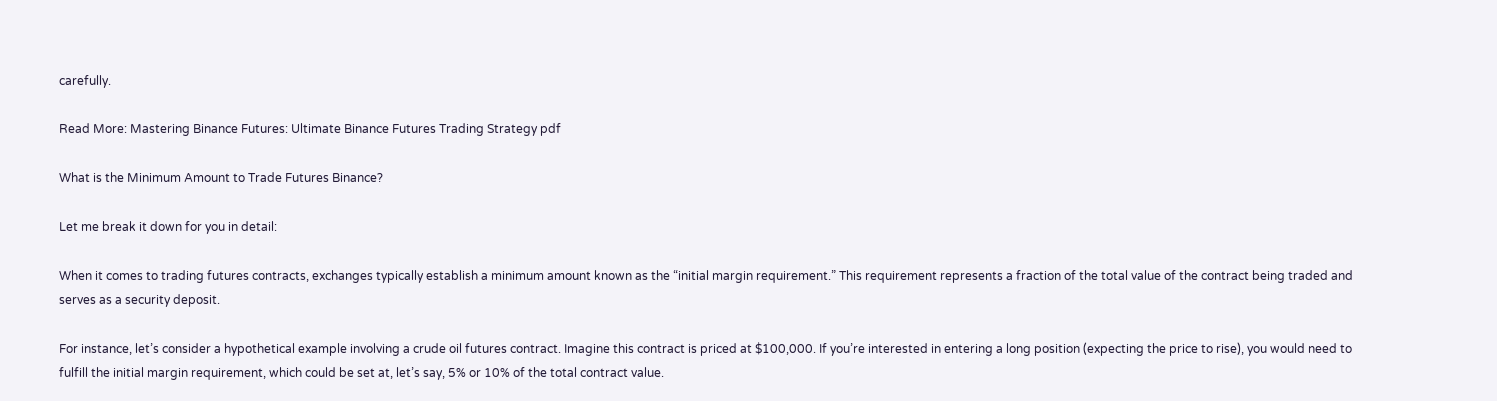carefully.

Read More: Mastering Binance Futures: Ultimate Binance Futures Trading Strategy pdf

What is the Minimum Amount to Trade Futures Binance?

Let me break it down for you in detail:

When it comes to trading futures contracts, exchanges typically establish a minimum amount known as the “initial margin requirement.” This requirement represents a fraction of the total value of the contract being traded and serves as a security deposit.

For instance, let’s consider a hypothetical example involving a crude oil futures contract. Imagine this contract is priced at $100,000. If you’re interested in entering a long position (expecting the price to rise), you would need to fulfill the initial margin requirement, which could be set at, let’s say, 5% or 10% of the total contract value.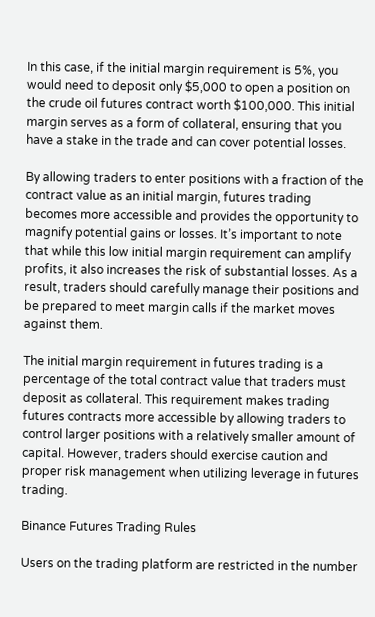In this case, if the initial margin requirement is 5%, you would need to deposit only $5,000 to open a position on the crude oil futures contract worth $100,000. This initial margin serves as a form of collateral, ensuring that you have a stake in the trade and can cover potential losses.

By allowing traders to enter positions with a fraction of the contract value as an initial margin, futures trading becomes more accessible and provides the opportunity to magnify potential gains or losses. It’s important to note that while this low initial margin requirement can amplify profits, it also increases the risk of substantial losses. As a result, traders should carefully manage their positions and be prepared to meet margin calls if the market moves against them.

The initial margin requirement in futures trading is a percentage of the total contract value that traders must deposit as collateral. This requirement makes trading futures contracts more accessible by allowing traders to control larger positions with a relatively smaller amount of capital. However, traders should exercise caution and proper risk management when utilizing leverage in futures trading.

Binance Futures Trading Rules

Users on the trading platform are restricted in the number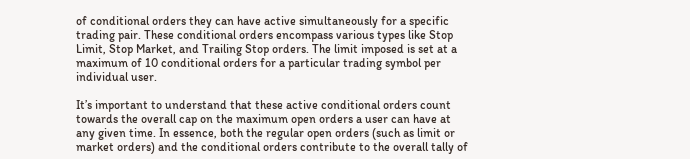of conditional orders they can have active simultaneously for a specific trading pair. These conditional orders encompass various types like Stop Limit, Stop Market, and Trailing Stop orders. The limit imposed is set at a maximum of 10 conditional orders for a particular trading symbol per individual user.

It’s important to understand that these active conditional orders count towards the overall cap on the maximum open orders a user can have at any given time. In essence, both the regular open orders (such as limit or market orders) and the conditional orders contribute to the overall tally of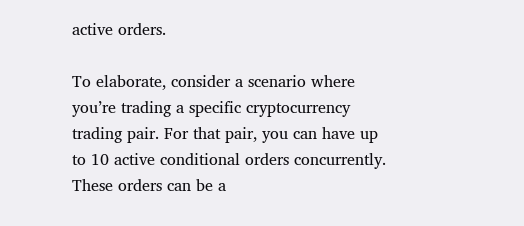active orders.

To elaborate, consider a scenario where you’re trading a specific cryptocurrency trading pair. For that pair, you can have up to 10 active conditional orders concurrently. These orders can be a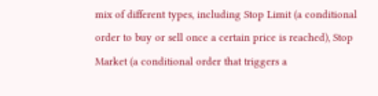mix of different types, including Stop Limit (a conditional order to buy or sell once a certain price is reached), Stop Market (a conditional order that triggers a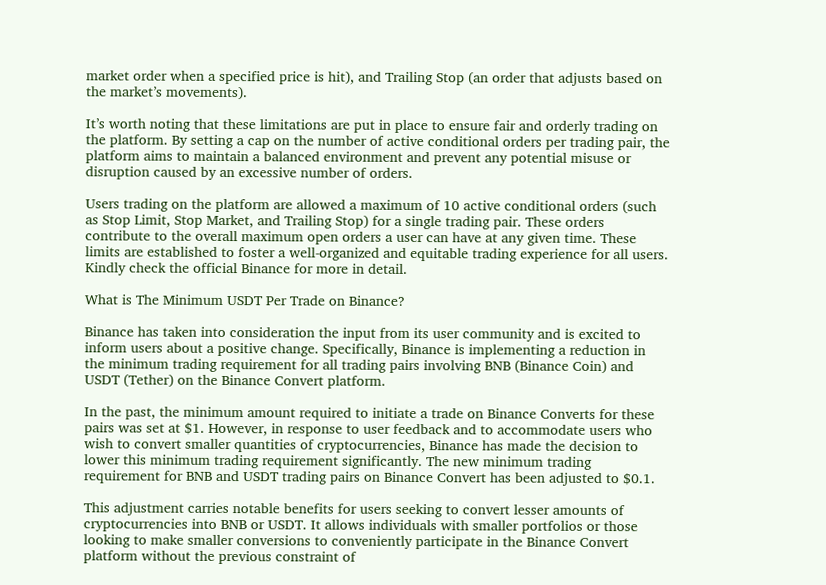market order when a specified price is hit), and Trailing Stop (an order that adjusts based on the market’s movements).

It’s worth noting that these limitations are put in place to ensure fair and orderly trading on the platform. By setting a cap on the number of active conditional orders per trading pair, the platform aims to maintain a balanced environment and prevent any potential misuse or disruption caused by an excessive number of orders.

Users trading on the platform are allowed a maximum of 10 active conditional orders (such as Stop Limit, Stop Market, and Trailing Stop) for a single trading pair. These orders contribute to the overall maximum open orders a user can have at any given time. These limits are established to foster a well-organized and equitable trading experience for all users. Kindly check the official Binance for more in detail.

What is The Minimum USDT Per Trade on Binance?

Binance has taken into consideration the input from its user community and is excited to inform users about a positive change. Specifically, Binance is implementing a reduction in the minimum trading requirement for all trading pairs involving BNB (Binance Coin) and USDT (Tether) on the Binance Convert platform.

In the past, the minimum amount required to initiate a trade on Binance Converts for these pairs was set at $1. However, in response to user feedback and to accommodate users who wish to convert smaller quantities of cryptocurrencies, Binance has made the decision to lower this minimum trading requirement significantly. The new minimum trading requirement for BNB and USDT trading pairs on Binance Convert has been adjusted to $0.1.

This adjustment carries notable benefits for users seeking to convert lesser amounts of cryptocurrencies into BNB or USDT. It allows individuals with smaller portfolios or those looking to make smaller conversions to conveniently participate in the Binance Convert platform without the previous constraint of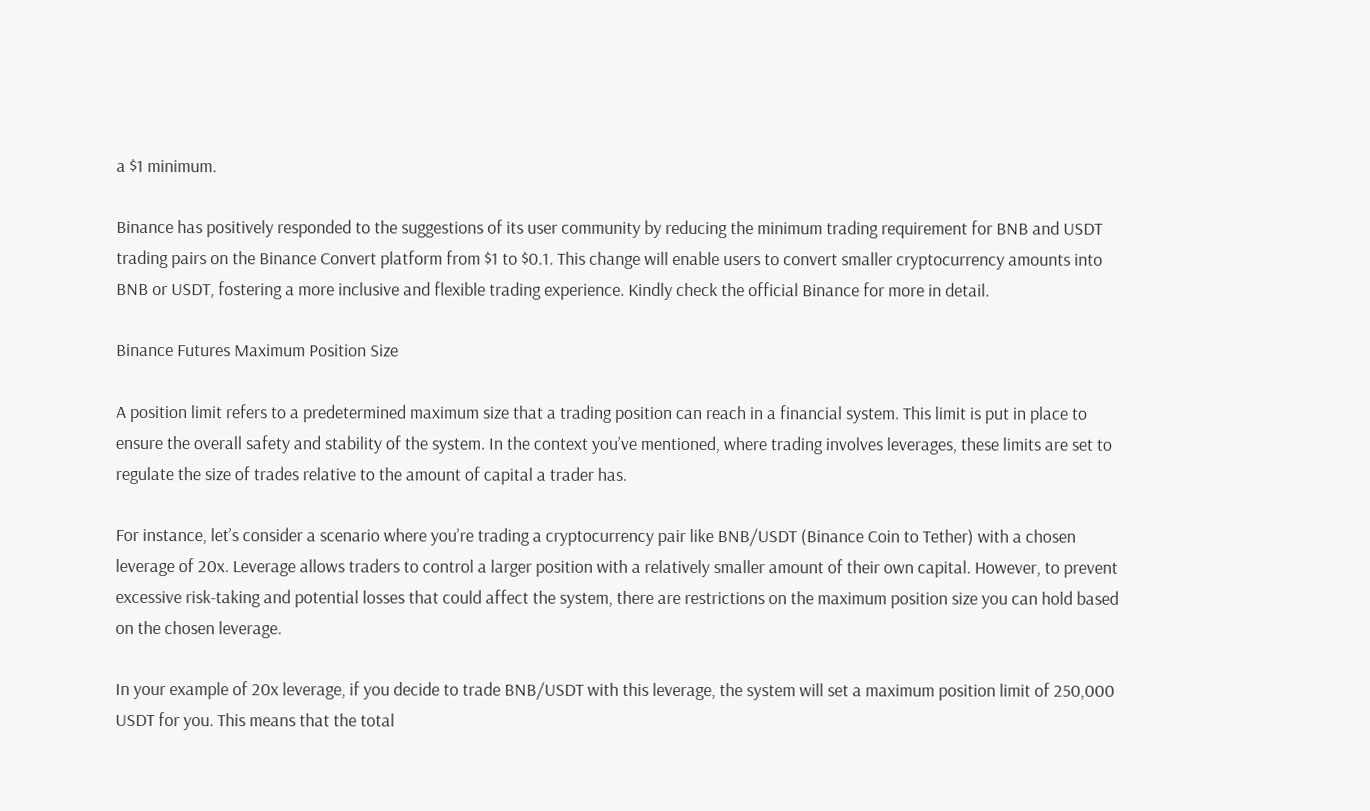a $1 minimum.

Binance has positively responded to the suggestions of its user community by reducing the minimum trading requirement for BNB and USDT trading pairs on the Binance Convert platform from $1 to $0.1. This change will enable users to convert smaller cryptocurrency amounts into BNB or USDT, fostering a more inclusive and flexible trading experience. Kindly check the official Binance for more in detail.

Binance Futures Maximum Position Size

A position limit refers to a predetermined maximum size that a trading position can reach in a financial system. This limit is put in place to ensure the overall safety and stability of the system. In the context you’ve mentioned, where trading involves leverages, these limits are set to regulate the size of trades relative to the amount of capital a trader has.

For instance, let’s consider a scenario where you’re trading a cryptocurrency pair like BNB/USDT (Binance Coin to Tether) with a chosen leverage of 20x. Leverage allows traders to control a larger position with a relatively smaller amount of their own capital. However, to prevent excessive risk-taking and potential losses that could affect the system, there are restrictions on the maximum position size you can hold based on the chosen leverage.

In your example of 20x leverage, if you decide to trade BNB/USDT with this leverage, the system will set a maximum position limit of 250,000 USDT for you. This means that the total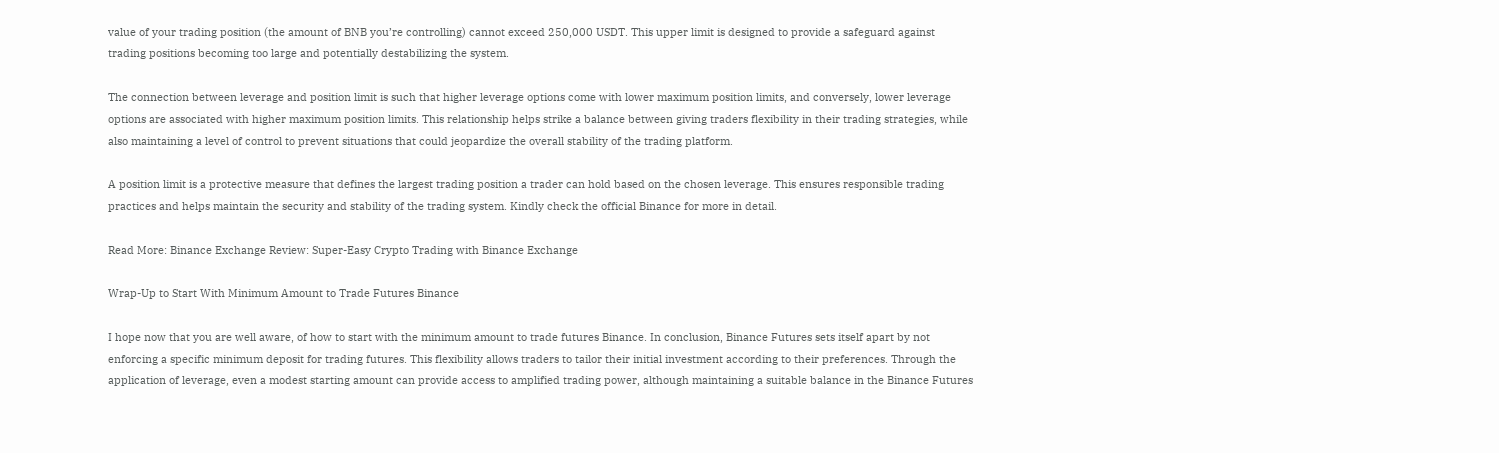value of your trading position (the amount of BNB you’re controlling) cannot exceed 250,000 USDT. This upper limit is designed to provide a safeguard against trading positions becoming too large and potentially destabilizing the system.

The connection between leverage and position limit is such that higher leverage options come with lower maximum position limits, and conversely, lower leverage options are associated with higher maximum position limits. This relationship helps strike a balance between giving traders flexibility in their trading strategies, while also maintaining a level of control to prevent situations that could jeopardize the overall stability of the trading platform.

A position limit is a protective measure that defines the largest trading position a trader can hold based on the chosen leverage. This ensures responsible trading practices and helps maintain the security and stability of the trading system. Kindly check the official Binance for more in detail.

Read More: Binance Exchange Review: Super-Easy Crypto Trading with Binance Exchange

Wrap-Up to Start With Minimum Amount to Trade Futures Binance

I hope now that you are well aware, of how to start with the minimum amount to trade futures Binance. In conclusion, Binance Futures sets itself apart by not enforcing a specific minimum deposit for trading futures. This flexibility allows traders to tailor their initial investment according to their preferences. Through the application of leverage, even a modest starting amount can provide access to amplified trading power, although maintaining a suitable balance in the Binance Futures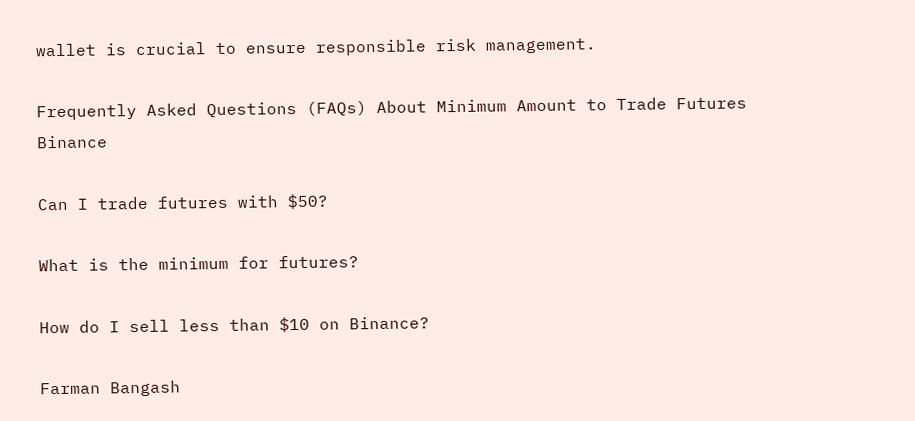wallet is crucial to ensure responsible risk management.

Frequently Asked Questions (FAQs) About Minimum Amount to Trade Futures Binance

Can I trade futures with $50?

What is the minimum for futures?

How do I sell less than $10 on Binance?

Farman Bangash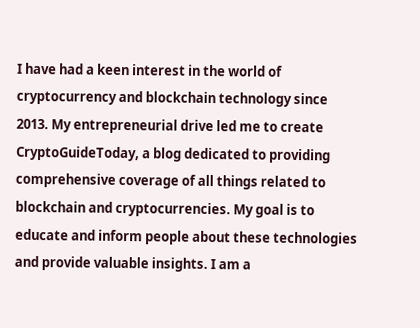I have had a keen interest in the world of cryptocurrency and blockchain technology since 2013. My entrepreneurial drive led me to create CryptoGuideToday, a blog dedicated to providing comprehensive coverage of all things related to blockchain and cryptocurrencies. My goal is to educate and inform people about these technologies and provide valuable insights. I am a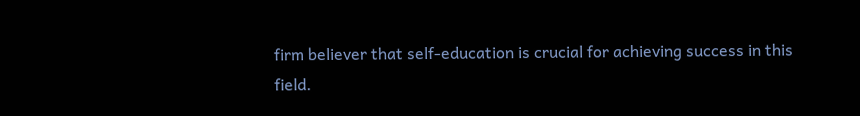firm believer that self-education is crucial for achieving success in this field.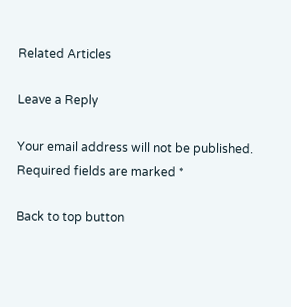Related Articles

Leave a Reply

Your email address will not be published. Required fields are marked *

Back to top button